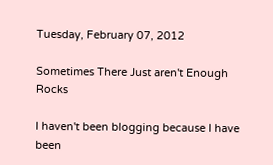Tuesday, February 07, 2012

Sometimes There Just aren't Enough Rocks

I haven't been blogging because I have been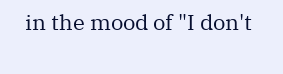in the mood of "I don't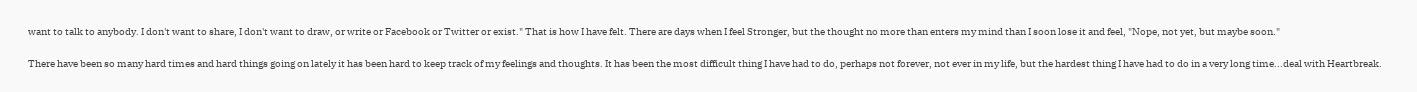want to talk to anybody. I don't want to share, I don't want to draw, or write or Facebook or Twitter or exist." That is how I have felt. There are days when I feel Stronger, but the thought no more than enters my mind than I soon lose it and feel, "Nope, not yet, but maybe soon."

There have been so many hard times and hard things going on lately it has been hard to keep track of my feelings and thoughts. It has been the most difficult thing I have had to do, perhaps not forever, not ever in my life, but the hardest thing I have had to do in a very long time...deal with Heartbreak.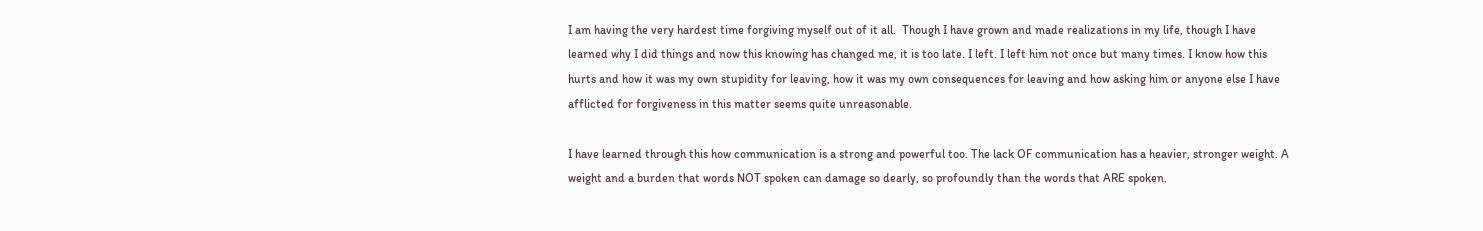I am having the very hardest time forgiving myself out of it all.  Though I have grown and made realizations in my life, though I have learned why I did things and now this knowing has changed me, it is too late. I left. I left him not once but many times. I know how this hurts and how it was my own stupidity for leaving, how it was my own consequences for leaving and how asking him or anyone else I have afflicted for forgiveness in this matter seems quite unreasonable.

I have learned through this how communication is a strong and powerful too. The lack OF communication has a heavier, stronger weight. A weight and a burden that words NOT spoken can damage so dearly, so profoundly than the words that ARE spoken.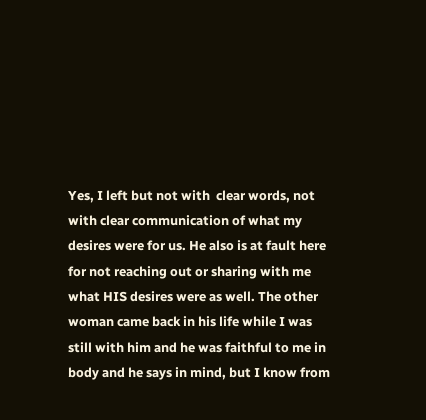Yes, I left but not with  clear words, not with clear communication of what my desires were for us. He also is at fault here for not reaching out or sharing with me what HIS desires were as well. The other woman came back in his life while I was still with him and he was faithful to me in body and he says in mind, but I know from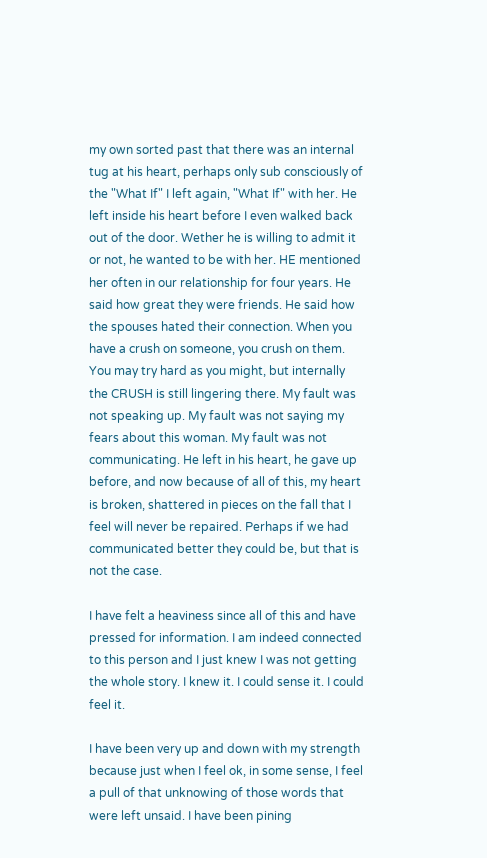my own sorted past that there was an internal tug at his heart, perhaps only sub consciously of the "What If" I left again, "What If" with her. He left inside his heart before I even walked back out of the door. Wether he is willing to admit it or not, he wanted to be with her. HE mentioned her often in our relationship for four years. He said how great they were friends. He said how the spouses hated their connection. When you have a crush on someone, you crush on them. You may try hard as you might, but internally the CRUSH is still lingering there. My fault was not speaking up. My fault was not saying my fears about this woman. My fault was not communicating. He left in his heart, he gave up before, and now because of all of this, my heart is broken, shattered in pieces on the fall that I feel will never be repaired. Perhaps if we had communicated better they could be, but that is not the case.

I have felt a heaviness since all of this and have pressed for information. I am indeed connected to this person and I just knew I was not getting the whole story. I knew it. I could sense it. I could feel it.

I have been very up and down with my strength because just when I feel ok, in some sense, I feel a pull of that unknowing of those words that were left unsaid. I have been pining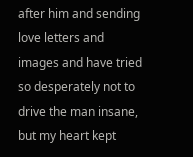after him and sending love letters and images and have tried so desperately not to drive the man insane, but my heart kept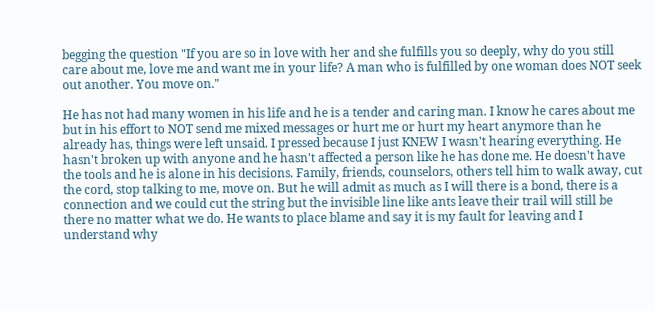begging the question "If you are so in love with her and she fulfills you so deeply, why do you still care about me, love me and want me in your life? A man who is fulfilled by one woman does NOT seek out another. You move on."

He has not had many women in his life and he is a tender and caring man. I know he cares about me but in his effort to NOT send me mixed messages or hurt me or hurt my heart anymore than he already has, things were left unsaid. I pressed because I just KNEW I wasn't hearing everything. He hasn't broken up with anyone and he hasn't affected a person like he has done me. He doesn't have the tools and he is alone in his decisions. Family, friends, counselors, others tell him to walk away, cut the cord, stop talking to me, move on. But he will admit as much as I will there is a bond, there is a connection and we could cut the string but the invisible line like ants leave their trail will still be there no matter what we do. He wants to place blame and say it is my fault for leaving and I understand why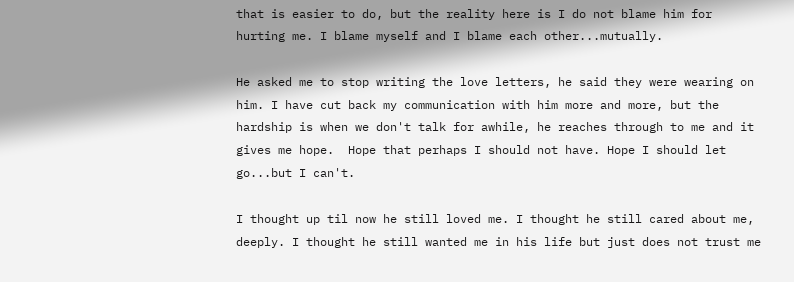that is easier to do, but the reality here is I do not blame him for hurting me. I blame myself and I blame each other...mutually.

He asked me to stop writing the love letters, he said they were wearing on him. I have cut back my communication with him more and more, but the hardship is when we don't talk for awhile, he reaches through to me and it gives me hope.  Hope that perhaps I should not have. Hope I should let go...but I can't.

I thought up til now he still loved me. I thought he still cared about me, deeply. I thought he still wanted me in his life but just does not trust me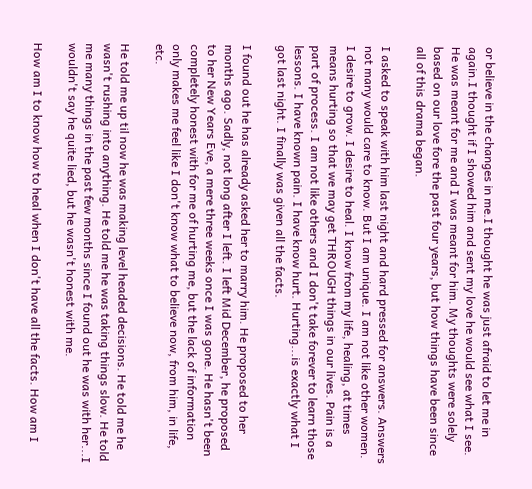or believe in the changes in me.I thought he was just afraid to let me in again.I thought if I showed him and sent my love he would see what I see. He was meant for me and I was meant for him. My thoughts were solely based on our love fore the past four years, but how things have been since all of this drama began.

I asked to speak with him last night and hard pressed for answers. Answers not many would care to know. But I am unique. I am not like other women. I desire to grow. I desire to heal. I know from my life, healing, at times means hurting so that we may get THROUGH things in our lives. Pain is a part of process. I am not like others and I don't take forever to learn those lessons. I have known pain. I have know hurt. Hurting...is exactly what I got last night. I finally was given all the facts.

I found out he has already asked her to marry him. He proposed to her months ago. Sadly, not long after I left. I left Mid December, he proposed to her New Years Eve, a mere three weeks once I was gone. He hasn't been completely honest with for me of hurting me, but the lack of information only makes me feel like I don't know what to believe now, from him, in life, etc.

He told me up til now he was making level headed decisions. He told me he wasn't rushing into anything. He told me he was taking things slow. He told me many things in the past few months since I found out he was with her...I wouldn't say he quite lied, but he wasn't honest with me.

How am I to know how to heal when I don't have all the facts. How am I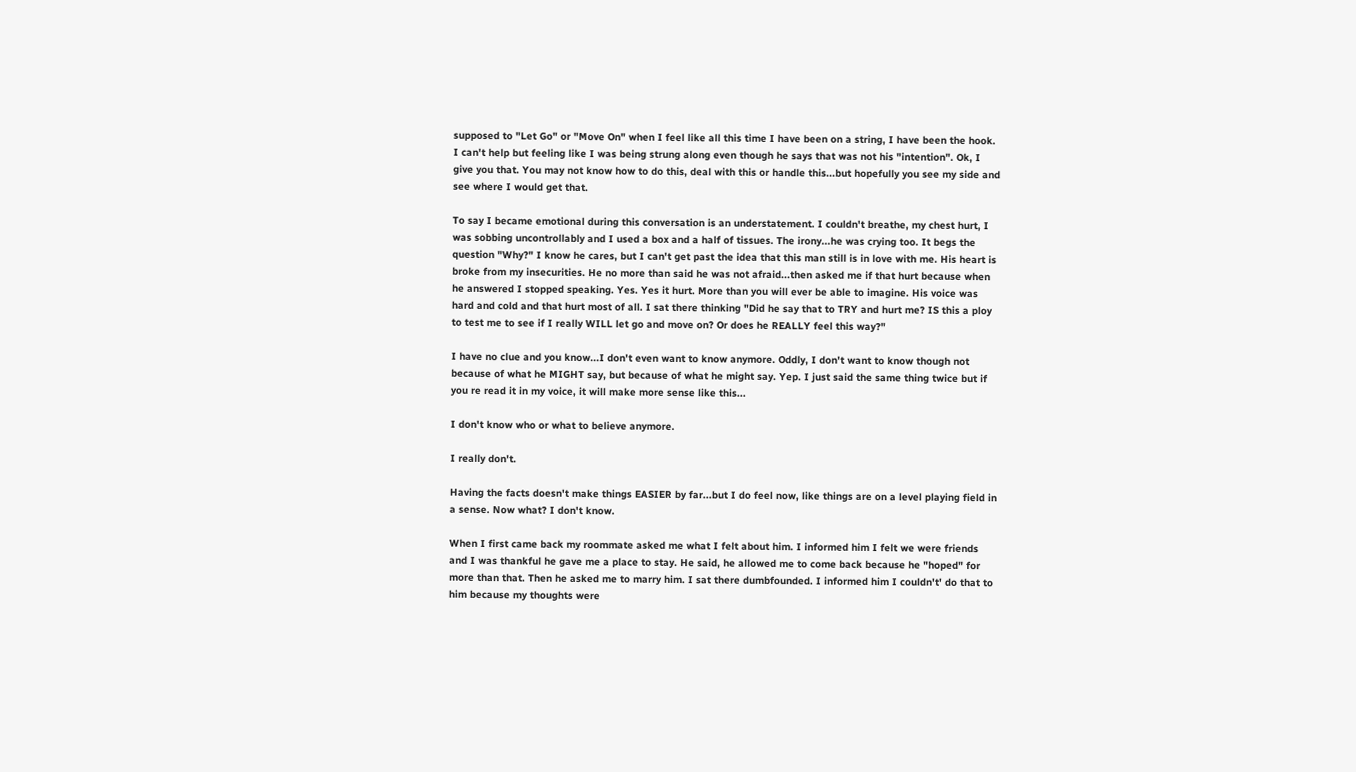supposed to "Let Go" or "Move On" when I feel like all this time I have been on a string, I have been the hook. I can't help but feeling like I was being strung along even though he says that was not his "intention". Ok, I give you that. You may not know how to do this, deal with this or handle this...but hopefully you see my side and see where I would get that.

To say I became emotional during this conversation is an understatement. I couldn't breathe, my chest hurt, I was sobbing uncontrollably and I used a box and a half of tissues. The irony...he was crying too. It begs the question "Why?" I know he cares, but I can't get past the idea that this man still is in love with me. His heart is broke from my insecurities. He no more than said he was not afraid...then asked me if that hurt because when he answered I stopped speaking. Yes. Yes it hurt. More than you will ever be able to imagine. His voice was hard and cold and that hurt most of all. I sat there thinking "Did he say that to TRY and hurt me? IS this a ploy to test me to see if I really WILL let go and move on? Or does he REALLY feel this way?"

I have no clue and you know...I don't even want to know anymore. Oddly, I don't want to know though not because of what he MIGHT say, but because of what he might say. Yep. I just said the same thing twice but if you re read it in my voice, it will make more sense like this...

I don't know who or what to believe anymore.

I really don't.

Having the facts doesn't make things EASIER by far...but I do feel now, like things are on a level playing field in a sense. Now what? I don't know.

When I first came back my roommate asked me what I felt about him. I informed him I felt we were friends and I was thankful he gave me a place to stay. He said, he allowed me to come back because he "hoped" for more than that. Then he asked me to marry him. I sat there dumbfounded. I informed him I couldn't' do that to him because my thoughts were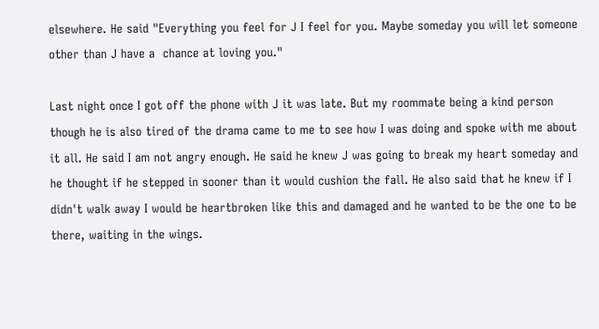elsewhere. He said "Everything you feel for J I feel for you. Maybe someday you will let someone other than J have a  chance at loving you."

Last night once I got off the phone with J it was late. But my roommate being a kind person though he is also tired of the drama came to me to see how I was doing and spoke with me about it all. He said I am not angry enough. He said he knew J was going to break my heart someday and he thought if he stepped in sooner than it would cushion the fall. He also said that he knew if I didn't walk away I would be heartbroken like this and damaged and he wanted to be the one to be there, waiting in the wings.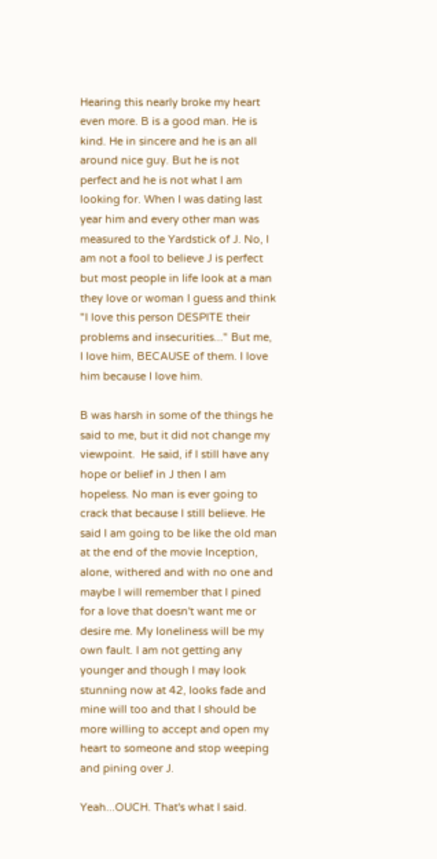Hearing this nearly broke my heart even more. B is a good man. He is kind. He in sincere and he is an all around nice guy. But he is not perfect and he is not what I am looking for. When I was dating last year him and every other man was measured to the Yardstick of J. No, I am not a fool to believe J is perfect but most people in life look at a man they love or woman I guess and think "I love this person DESPITE their problems and insecurities..." But me, I love him, BECAUSE of them. I love him because I love him.

B was harsh in some of the things he said to me, but it did not change my viewpoint.  He said, if I still have any hope or belief in J then I am hopeless. No man is ever going to crack that because I still believe. He said I am going to be like the old man at the end of the movie Inception, alone, withered and with no one and maybe I will remember that I pined for a love that doesn't want me or desire me. My loneliness will be my own fault. I am not getting any younger and though I may look stunning now at 42, looks fade and mine will too and that I should be more willing to accept and open my heart to someone and stop weeping and pining over J.

Yeah...OUCH. That's what I said.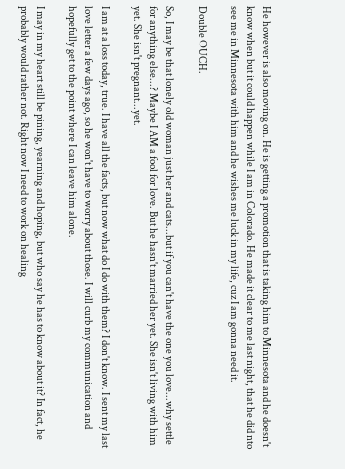He however is also moving on. He is getting a promotion that is taking him to Minnesota and he doesn't know when but it could happen while I am in Colorado. He made it clear to me last night, that he did nto see me in Minnesota with him and he wishes me luck in my life, cuz I am gonna need it.

Double OUCH.

So, I may be that lonely old woman just her and cats...but if you can't have the one you love...why settle for anything else...? Maybe I AM a fool for love. But he hasn't married her yet. She isn't living with him yet. She isn't pregnant...yet.

I am at a loss today, true. I have all the facts, but now what do I do with them? I don't know. I sent my last love letter a few days ago, so he won't have to worry about those. I will curb my communication and hopefully get to the point where I can leave him alone.

I may in my heart still be pining, yearning and hoping, but who say he has to know about it? In fact, he probably would rather not. Right now I need to work on healing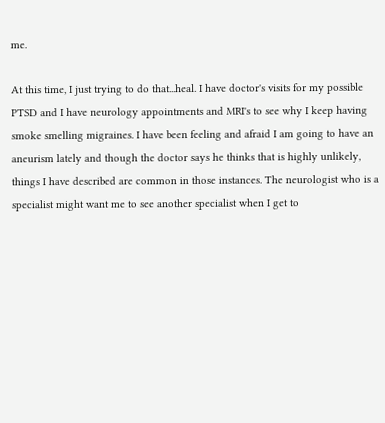me.

At this time, I just trying to do that...heal. I have doctor's visits for my possible PTSD and I have neurology appointments and MRI's to see why I keep having smoke smelling migraines. I have been feeling and afraid I am going to have an aneurism lately and though the doctor says he thinks that is highly unlikely, things I have described are common in those instances. The neurologist who is a specialist might want me to see another specialist when I get to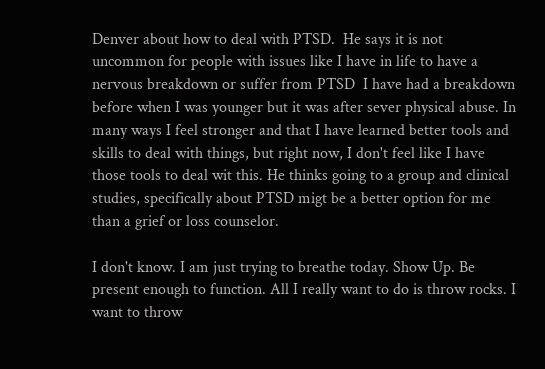Denver about how to deal with PTSD.  He says it is not uncommon for people with issues like I have in life to have a nervous breakdown or suffer from PTSD  I have had a breakdown before when I was younger but it was after sever physical abuse. In many ways I feel stronger and that I have learned better tools and skills to deal with things, but right now, I don't feel like I have those tools to deal wit this. He thinks going to a group and clinical studies, specifically about PTSD migt be a better option for me than a grief or loss counselor.

I don't know. I am just trying to breathe today. Show Up. Be present enough to function. All I really want to do is throw rocks. I want to throw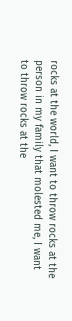rocks at the world, I want to throw rocks at the person in my family that molested me, I want to throw rocks at the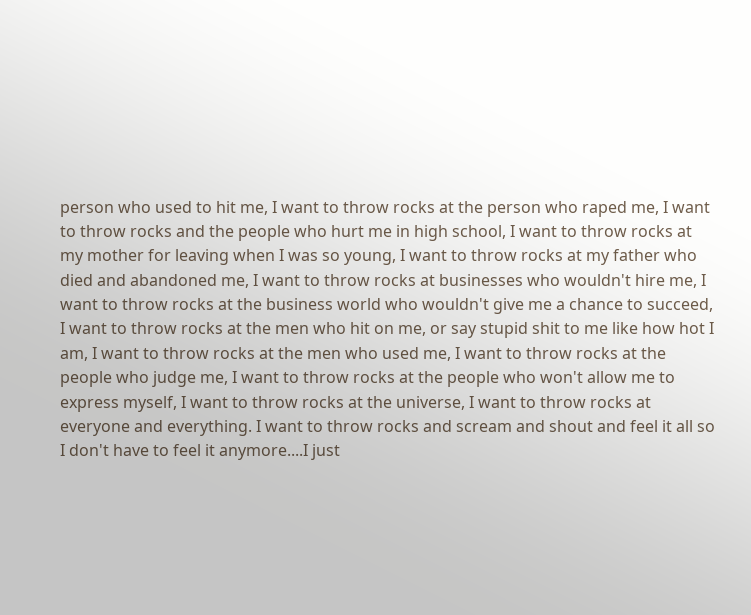person who used to hit me, I want to throw rocks at the person who raped me, I want to throw rocks and the people who hurt me in high school, I want to throw rocks at my mother for leaving when I was so young, I want to throw rocks at my father who died and abandoned me, I want to throw rocks at businesses who wouldn't hire me, I want to throw rocks at the business world who wouldn't give me a chance to succeed,  I want to throw rocks at the men who hit on me, or say stupid shit to me like how hot I am, I want to throw rocks at the men who used me, I want to throw rocks at the people who judge me, I want to throw rocks at the people who won't allow me to express myself, I want to throw rocks at the universe, I want to throw rocks at everyone and everything. I want to throw rocks and scream and shout and feel it all so I don't have to feel it anymore....I just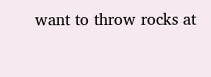want to throw rocks at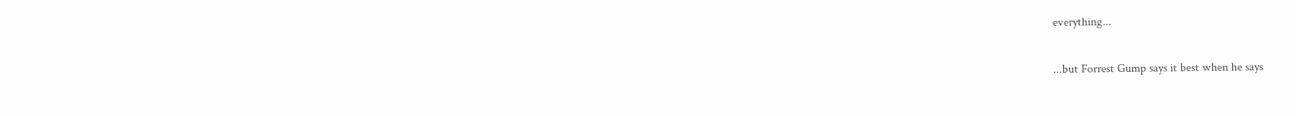everything...

...but Forrest Gump says it best when he says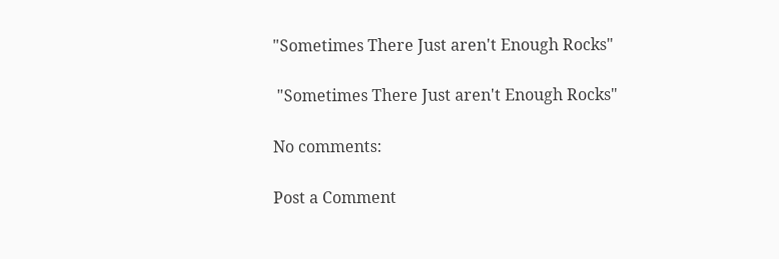"Sometimes There Just aren't Enough Rocks"

 "Sometimes There Just aren't Enough Rocks"

No comments:

Post a Comment